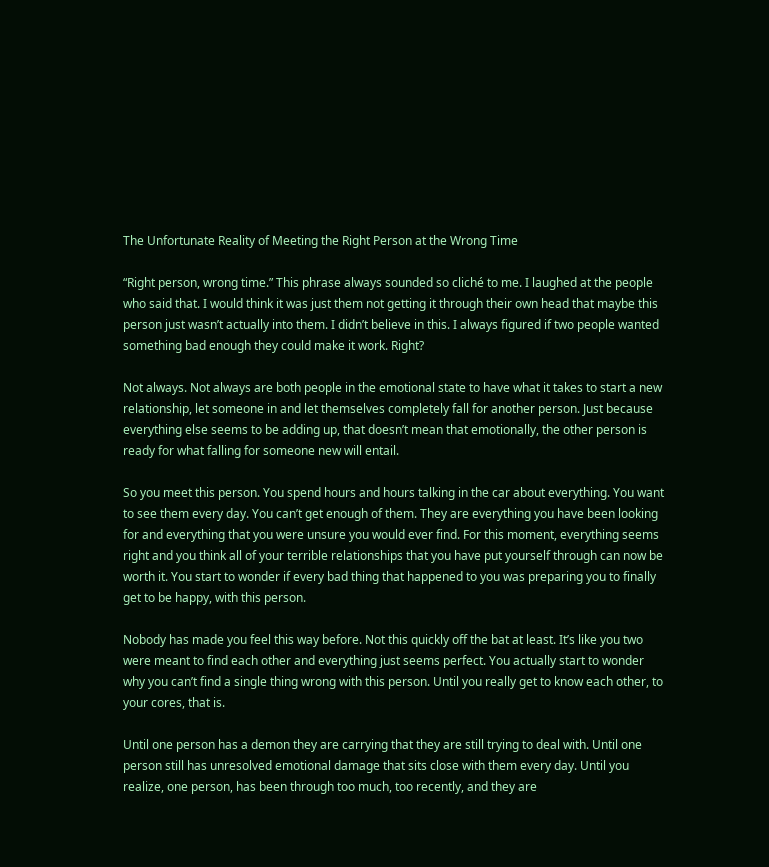The Unfortunate Reality of Meeting the Right Person at the Wrong Time

“Right person, wrong time.” This phrase always sounded so cliché to me. I laughed at the people who said that. I would think it was just them not getting it through their own head that maybe this person just wasn’t actually into them. I didn’t believe in this. I always figured if two people wanted something bad enough they could make it work. Right?

Not always. Not always are both people in the emotional state to have what it takes to start a new relationship, let someone in and let themselves completely fall for another person. Just because everything else seems to be adding up, that doesn’t mean that emotionally, the other person is ready for what falling for someone new will entail.

So you meet this person. You spend hours and hours talking in the car about everything. You want to see them every day. You can’t get enough of them. They are everything you have been looking for and everything that you were unsure you would ever find. For this moment, everything seems right and you think all of your terrible relationships that you have put yourself through can now be worth it. You start to wonder if every bad thing that happened to you was preparing you to finally get to be happy, with this person.

Nobody has made you feel this way before. Not this quickly off the bat at least. It’s like you two were meant to find each other and everything just seems perfect. You actually start to wonder why you can’t find a single thing wrong with this person. Until you really get to know each other, to your cores, that is.

Until one person has a demon they are carrying that they are still trying to deal with. Until one person still has unresolved emotional damage that sits close with them every day. Until you realize, one person, has been through too much, too recently, and they are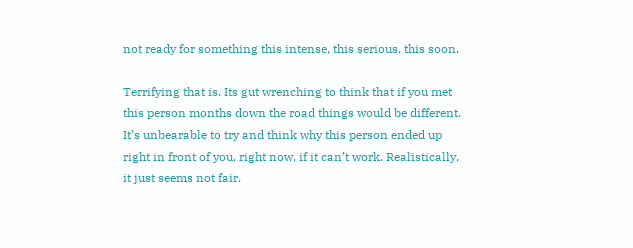not ready for something this intense, this serious, this soon.

Terrifying that is. Its gut wrenching to think that if you met this person months down the road things would be different. It’s unbearable to try and think why this person ended up right in front of you, right now, if it can’t work. Realistically, it just seems not fair.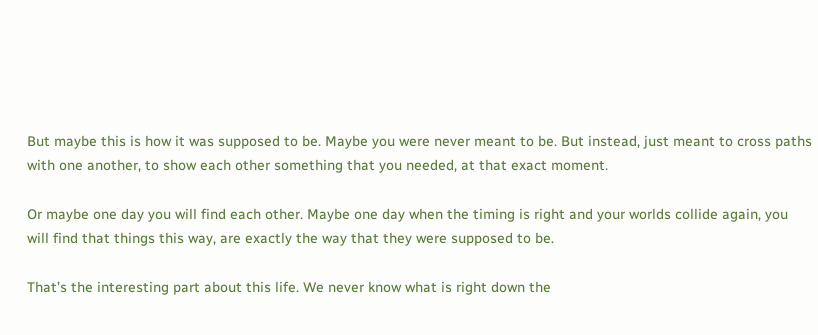But maybe this is how it was supposed to be. Maybe you were never meant to be. But instead, just meant to cross paths with one another, to show each other something that you needed, at that exact moment.

Or maybe one day you will find each other. Maybe one day when the timing is right and your worlds collide again, you will find that things this way, are exactly the way that they were supposed to be.

That’s the interesting part about this life. We never know what is right down the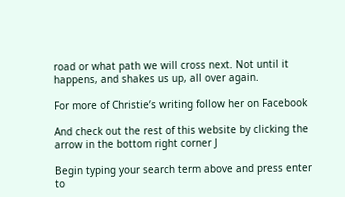road or what path we will cross next. Not until it happens, and shakes us up, all over again.

For more of Christie’s writing follow her on Facebook

And check out the rest of this website by clicking the arrow in the bottom right corner J

Begin typing your search term above and press enter to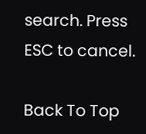search. Press ESC to cancel.

Back To Top